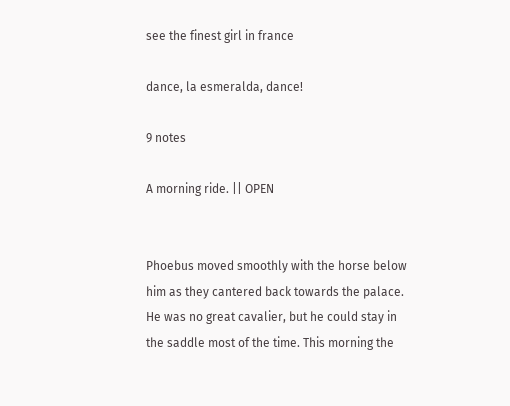see the finest girl in france

dance, la esmeralda, dance!

9 notes

A morning ride. || OPEN


Phoebus moved smoothly with the horse below him as they cantered back towards the palace. He was no great cavalier, but he could stay in the saddle most of the time. This morning the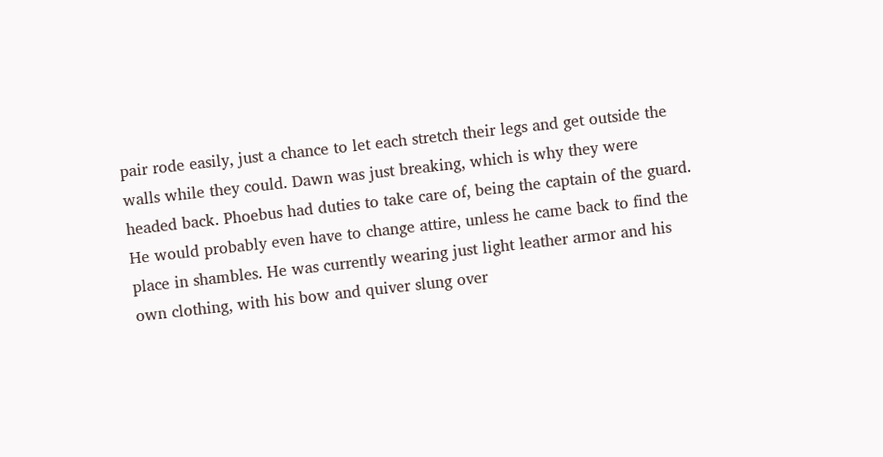pair rode easily, just a chance to let each stretch their legs and get outside the walls while they could. Dawn was just breaking, which is why they were headed back. Phoebus had duties to take care of, being the captain of the guard. He would probably even have to change attire, unless he came back to find the place in shambles. He was currently wearing just light leather armor and his own clothing, with his bow and quiver slung over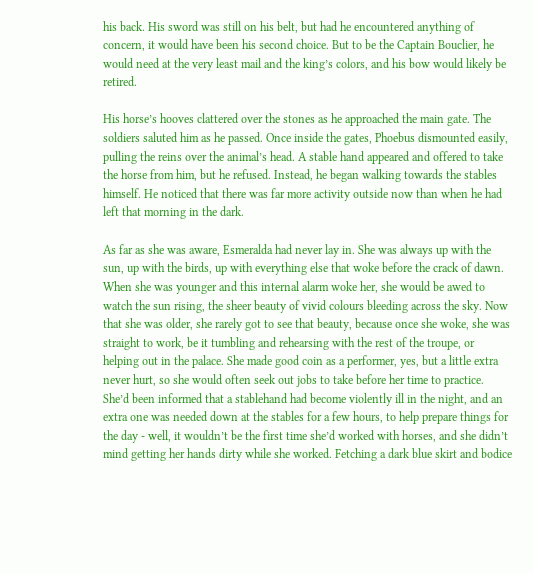his back. His sword was still on his belt, but had he encountered anything of concern, it would have been his second choice. But to be the Captain Bouclier, he would need at the very least mail and the king’s colors, and his bow would likely be retired.

His horse’s hooves clattered over the stones as he approached the main gate. The soldiers saluted him as he passed. Once inside the gates, Phoebus dismounted easily, pulling the reins over the animal’s head. A stable hand appeared and offered to take the horse from him, but he refused. Instead, he began walking towards the stables himself. He noticed that there was far more activity outside now than when he had left that morning in the dark.

As far as she was aware, Esmeralda had never lay in. She was always up with the sun, up with the birds, up with everything else that woke before the crack of dawn. When she was younger and this internal alarm woke her, she would be awed to watch the sun rising, the sheer beauty of vivid colours bleeding across the sky. Now that she was older, she rarely got to see that beauty, because once she woke, she was straight to work, be it tumbling and rehearsing with the rest of the troupe, or helping out in the palace. She made good coin as a performer, yes, but a little extra never hurt, so she would often seek out jobs to take before her time to practice. She’d been informed that a stablehand had become violently ill in the night, and an extra one was needed down at the stables for a few hours, to help prepare things for the day - well, it wouldn’t be the first time she’d worked with horses, and she didn’t mind getting her hands dirty while she worked. Fetching a dark blue skirt and bodice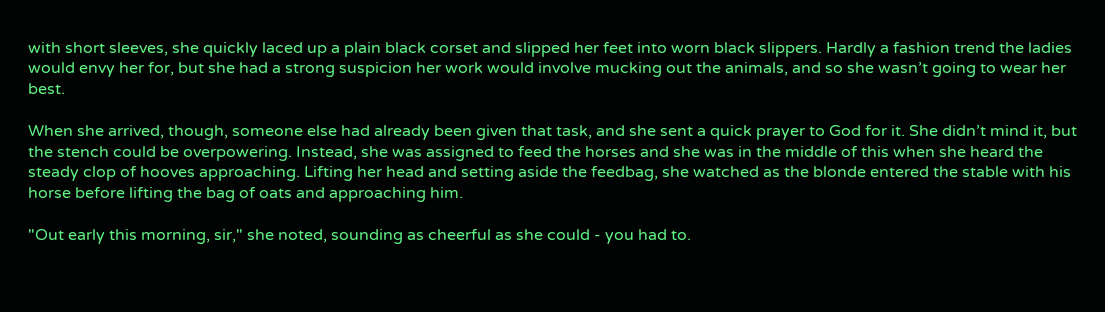with short sleeves, she quickly laced up a plain black corset and slipped her feet into worn black slippers. Hardly a fashion trend the ladies would envy her for, but she had a strong suspicion her work would involve mucking out the animals, and so she wasn’t going to wear her best.

When she arrived, though, someone else had already been given that task, and she sent a quick prayer to God for it. She didn’t mind it, but the stench could be overpowering. Instead, she was assigned to feed the horses and she was in the middle of this when she heard the steady clop of hooves approaching. Lifting her head and setting aside the feedbag, she watched as the blonde entered the stable with his horse before lifting the bag of oats and approaching him.

"Out early this morning, sir," she noted, sounding as cheerful as she could - you had to.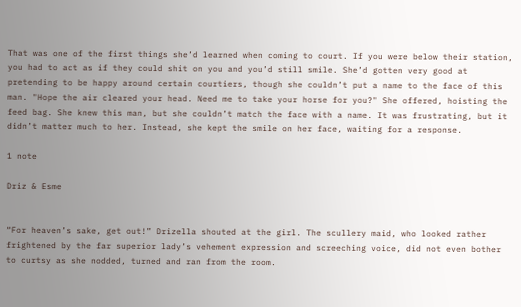That was one of the first things she’d learned when coming to court. If you were below their station, you had to act as if they could shit on you and you’d still smile. She’d gotten very good at pretending to be happy around certain courtiers, though she couldn’t put a name to the face of this man. "Hope the air cleared your head. Need me to take your horse for you?" She offered, hoisting the feed bag. She knew this man, but she couldn’t match the face with a name. It was frustrating, but it didn’t matter much to her. Instead, she kept the smile on her face, waiting for a response.

1 note

Driz & Esme


“For heaven’s sake, get out!” Drizella shouted at the girl. The scullery maid, who looked rather frightened by the far superior lady’s vehement expression and screeching voice, did not even bother to curtsy as she nodded, turned and ran from the room.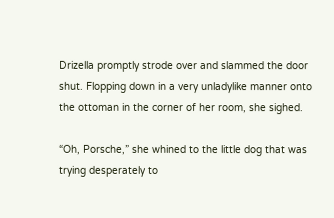Drizella promptly strode over and slammed the door shut. Flopping down in a very unladylike manner onto the ottoman in the corner of her room, she sighed.

“Oh, Porsche,” she whined to the little dog that was trying desperately to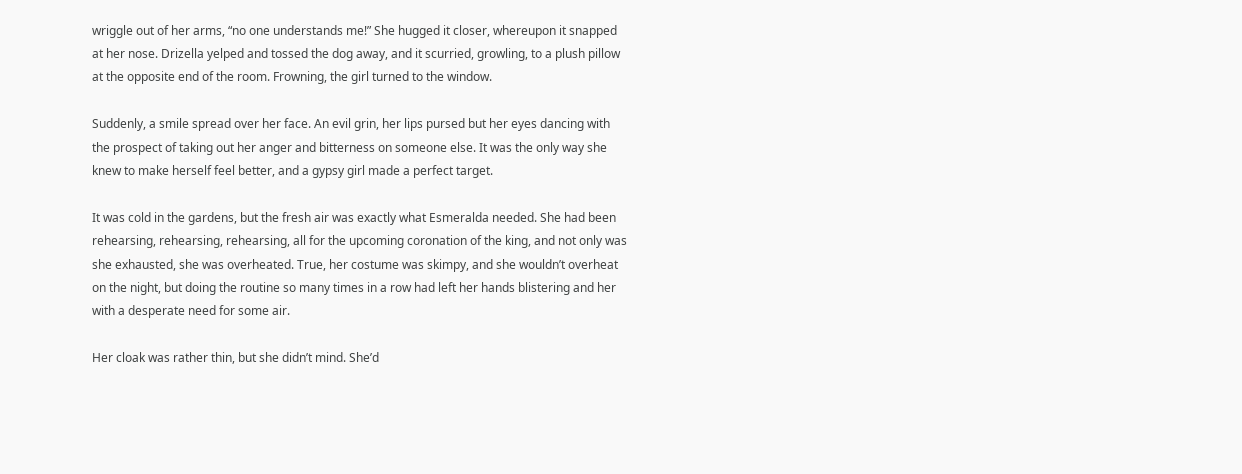wriggle out of her arms, “no one understands me!” She hugged it closer, whereupon it snapped at her nose. Drizella yelped and tossed the dog away, and it scurried, growling, to a plush pillow at the opposite end of the room. Frowning, the girl turned to the window.

Suddenly, a smile spread over her face. An evil grin, her lips pursed but her eyes dancing with the prospect of taking out her anger and bitterness on someone else. It was the only way she knew to make herself feel better, and a gypsy girl made a perfect target.

It was cold in the gardens, but the fresh air was exactly what Esmeralda needed. She had been rehearsing, rehearsing, rehearsing, all for the upcoming coronation of the king, and not only was she exhausted, she was overheated. True, her costume was skimpy, and she wouldn’t overheat on the night, but doing the routine so many times in a row had left her hands blistering and her with a desperate need for some air.

Her cloak was rather thin, but she didn’t mind. She’d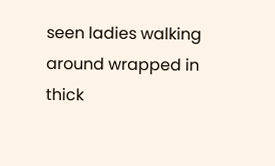seen ladies walking around wrapped in thick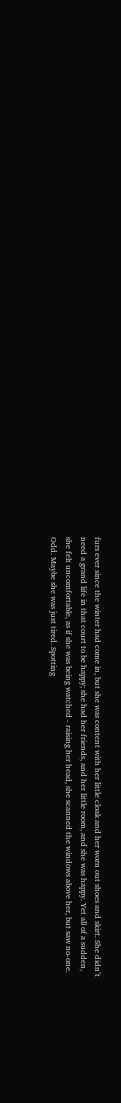furs ever since the winter had come in, but she was content with her little cloak and her worn out shoes and skirt. She didn’t need a grand life in that court to be happy; she had her friends, and her little room, and she was happy. Yet all of a sudden, she felt uncomfortable, as if she was being watched - raising her head, she scanned the windows above her, but saw no-one. Odd. Maybe she was just tired. Spotting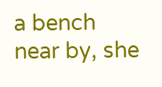a bench near by, she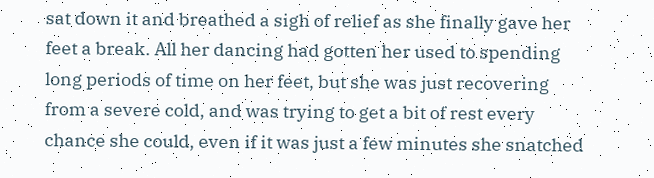sat down it and breathed a sigh of relief as she finally gave her feet a break. All her dancing had gotten her used to spending long periods of time on her feet, but she was just recovering from a severe cold, and was trying to get a bit of rest every chance she could, even if it was just a few minutes she snatched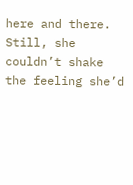here and there. Still, she couldn’t shake the feeling she’d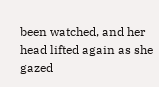been watched, and her head lifted again as she gazed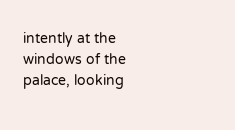intently at the windows of the palace, looking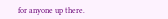for anyone up there.